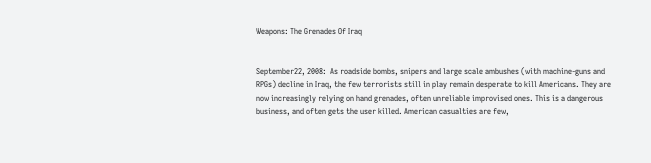Weapons: The Grenades Of Iraq


September22, 2008:  As roadside bombs, snipers and large scale ambushes (with machine-guns and RPGs) decline in Iraq, the few terrorists still in play remain desperate to kill Americans. They are now increasingly relying on hand grenades, often unreliable improvised ones. This is a dangerous business, and often gets the user killed. American casualties are few,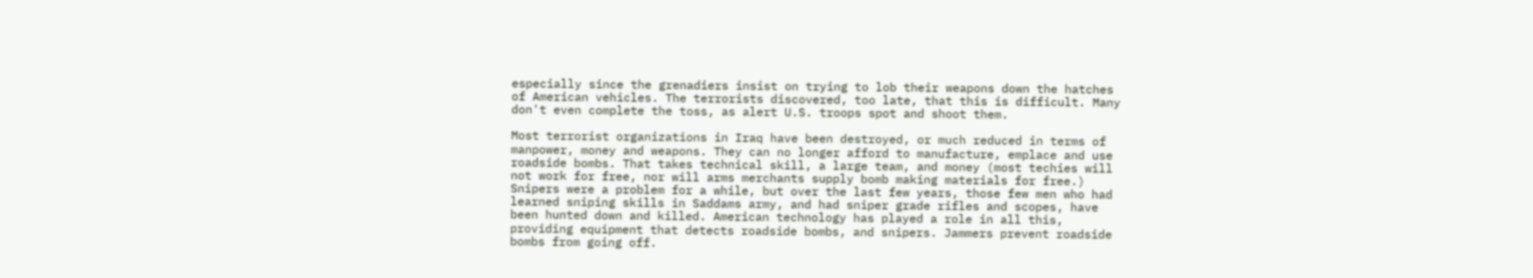especially since the grenadiers insist on trying to lob their weapons down the hatches of American vehicles. The terrorists discovered, too late, that this is difficult. Many don't even complete the toss, as alert U.S. troops spot and shoot them.

Most terrorist organizations in Iraq have been destroyed, or much reduced in terms of manpower, money and weapons. They can no longer afford to manufacture, emplace and use roadside bombs. That takes technical skill, a large team, and money (most techies will not work for free, nor will arms merchants supply bomb making materials for free.) Snipers were a problem for a while, but over the last few years, those few men who had learned sniping skills in Saddams army, and had sniper grade rifles and scopes, have been hunted down and killed. American technology has played a role in all this, providing equipment that detects roadside bombs, and snipers. Jammers prevent roadside bombs from going off.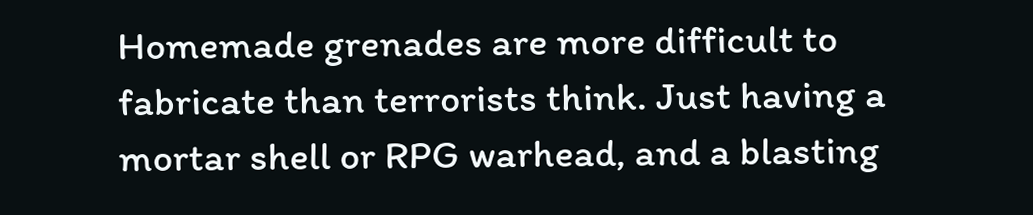Homemade grenades are more difficult to fabricate than terrorists think. Just having a mortar shell or RPG warhead, and a blasting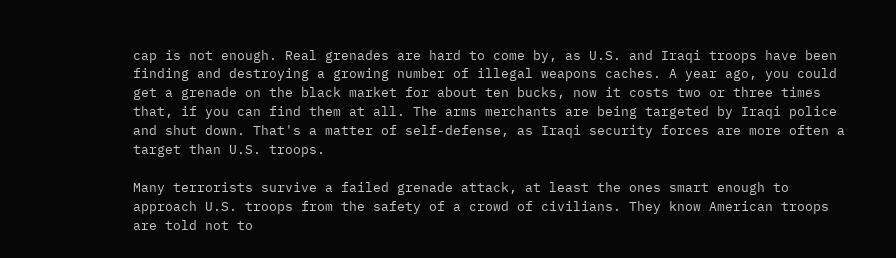cap is not enough. Real grenades are hard to come by, as U.S. and Iraqi troops have been finding and destroying a growing number of illegal weapons caches. A year ago, you could get a grenade on the black market for about ten bucks, now it costs two or three times that, if you can find them at all. The arms merchants are being targeted by Iraqi police and shut down. That's a matter of self-defense, as Iraqi security forces are more often a target than U.S. troops.

Many terrorists survive a failed grenade attack, at least the ones smart enough to approach U.S. troops from the safety of a crowd of civilians. They know American troops are told not to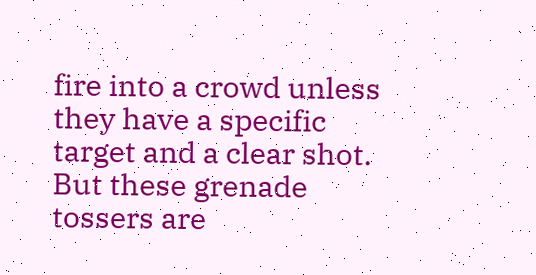fire into a crowd unless they have a specific target and a clear shot. But these grenade tossers are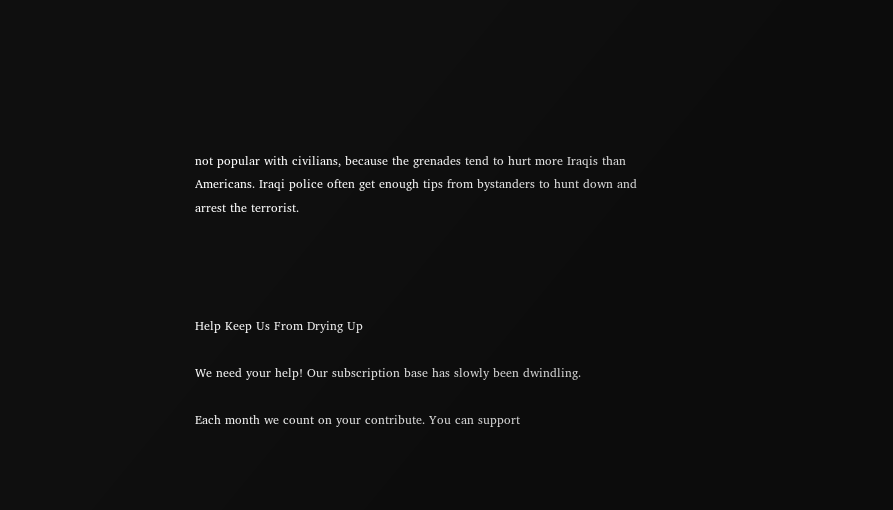not popular with civilians, because the grenades tend to hurt more Iraqis than Americans. Iraqi police often get enough tips from bystanders to hunt down and arrest the terrorist.




Help Keep Us From Drying Up

We need your help! Our subscription base has slowly been dwindling.

Each month we count on your contribute. You can support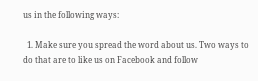us in the following ways:

  1. Make sure you spread the word about us. Two ways to do that are to like us on Facebook and follow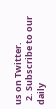us on Twitter.
  2. Subscribe to our daily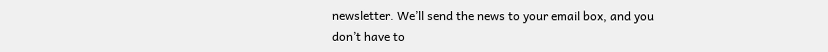newsletter. We’ll send the news to your email box, and you don’t have to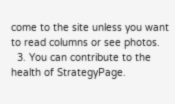come to the site unless you want to read columns or see photos.
  3. You can contribute to the health of StrategyPage.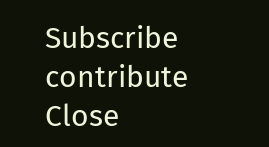Subscribe   contribute   Close